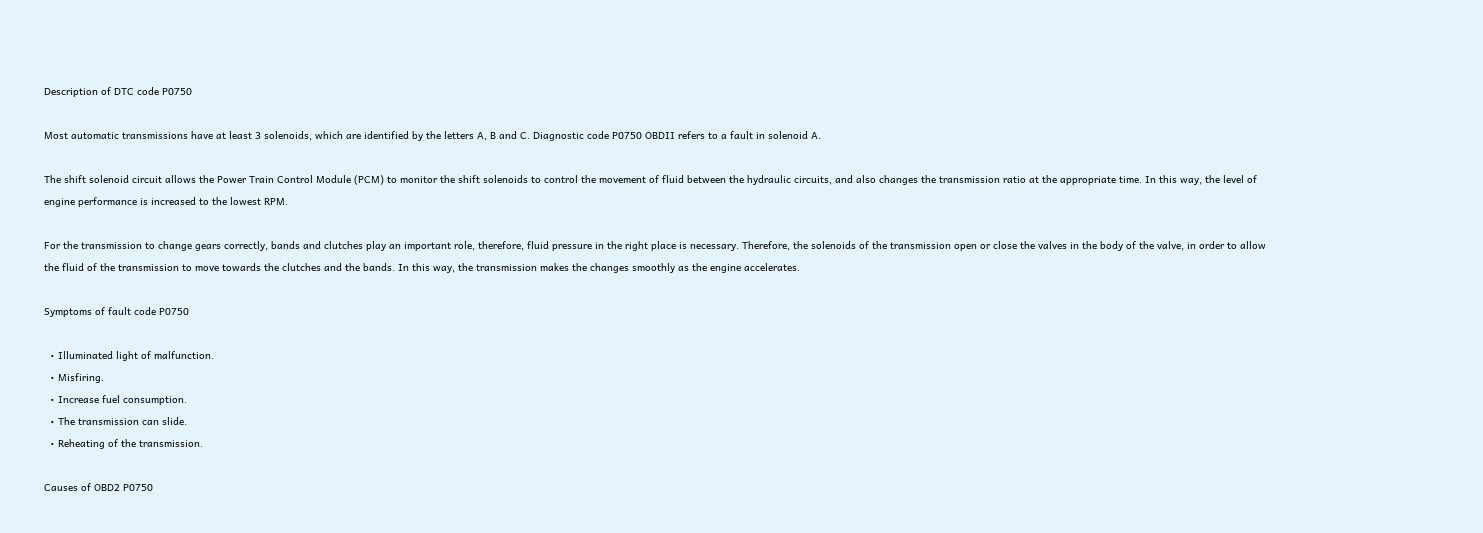Description of DTC code P0750

Most automatic transmissions have at least 3 solenoids, which are identified by the letters A, B and C. Diagnostic code P0750 OBDII refers to a fault in solenoid A.

The shift solenoid circuit allows the Power Train Control Module (PCM) to monitor the shift solenoids to control the movement of fluid between the hydraulic circuits, and also changes the transmission ratio at the appropriate time. In this way, the level of engine performance is increased to the lowest RPM.

For the transmission to change gears correctly, bands and clutches play an important role, therefore, fluid pressure in the right place is necessary. Therefore, the solenoids of the transmission open or close the valves in the body of the valve, in order to allow the fluid of the transmission to move towards the clutches and the bands. In this way, the transmission makes the changes smoothly as the engine accelerates.

Symptoms of fault code P0750

  • Illuminated light of malfunction.
  • Misfiring.
  • Increase fuel consumption.
  • The transmission can slide.
  • Reheating of the transmission.

Causes of OBD2 P0750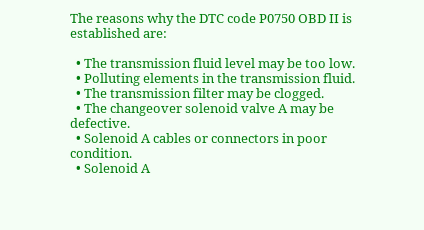The reasons why the DTC code P0750 OBD II is established are:

  • The transmission fluid level may be too low.
  • Polluting elements in the transmission fluid.
  • The transmission filter may be clogged.
  • The changeover solenoid valve A may be defective.
  • Solenoid A cables or connectors in poor condition.
  • Solenoid A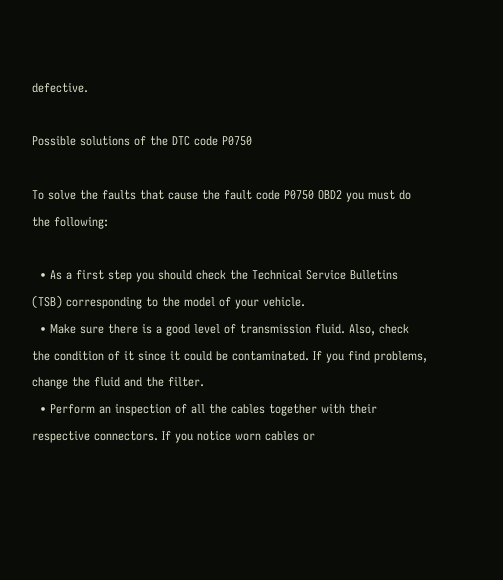defective.

Possible solutions of the DTC code P0750

To solve the faults that cause the fault code P0750 OBD2 you must do the following:

  • As a first step you should check the Technical Service Bulletins (TSB) corresponding to the model of your vehicle.
  • Make sure there is a good level of transmission fluid. Also, check the condition of it since it could be contaminated. If you find problems, change the fluid and the filter.
  • Perform an inspection of all the cables together with their respective connectors. If you notice worn cables or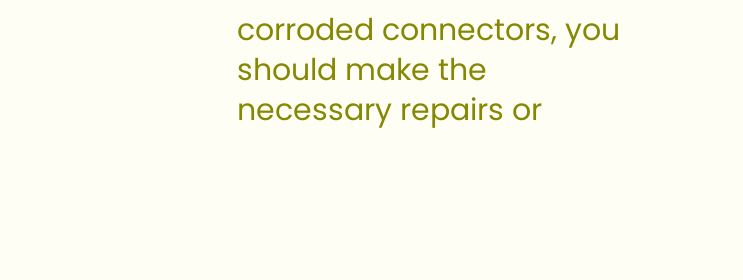corroded connectors, you should make the necessary repairs or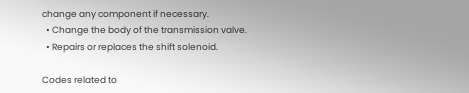change any component if necessary.
  • Change the body of the transmission valve.
  • Repairs or replaces the shift solenoid.

Codes related to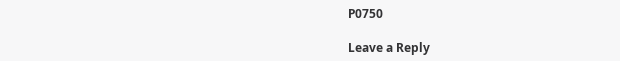P0750

Leave a Reply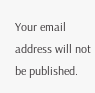Your email address will not be published.